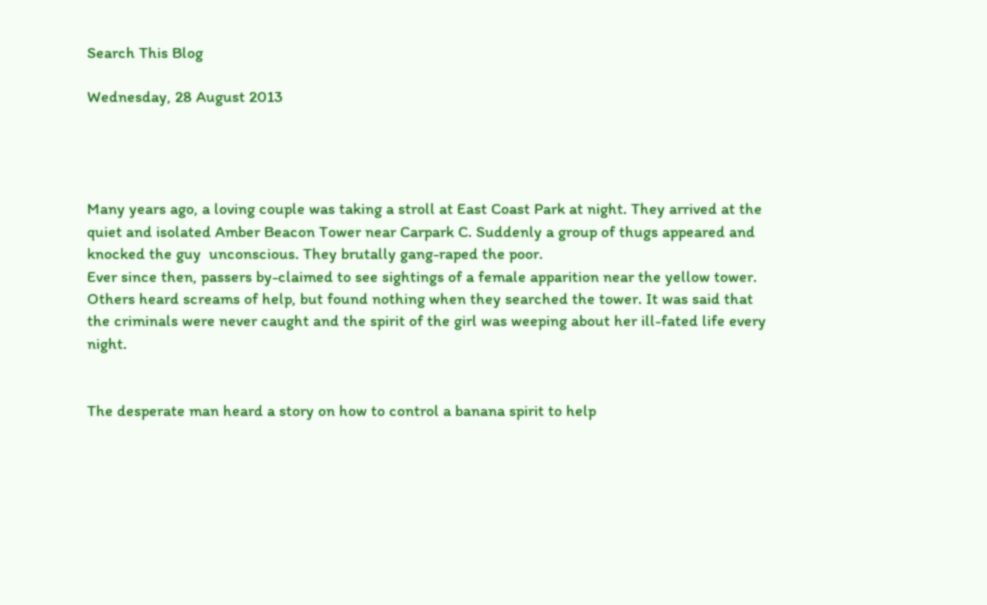Search This Blog

Wednesday, 28 August 2013




Many years ago, a loving couple was taking a stroll at East Coast Park at night. They arrived at the quiet and isolated Amber Beacon Tower near Carpark C. Suddenly a group of thugs appeared and knocked the guy  unconscious. They brutally gang-raped the poor.
Ever since then, passers by-claimed to see sightings of a female apparition near the yellow tower. Others heard screams of help, but found nothing when they searched the tower. It was said that the criminals were never caught and the spirit of the girl was weeping about her ill-fated life every night.


The desperate man heard a story on how to control a banana spirit to help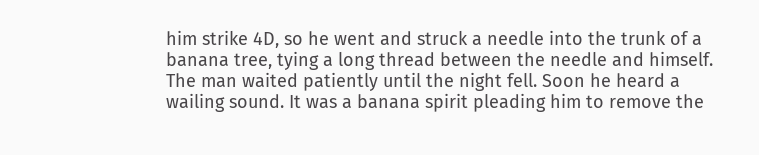him strike 4D, so he went and struck a needle into the trunk of a banana tree, tying a long thread between the needle and himself. The man waited patiently until the night fell. Soon he heard a wailing sound. It was a banana spirit pleading him to remove the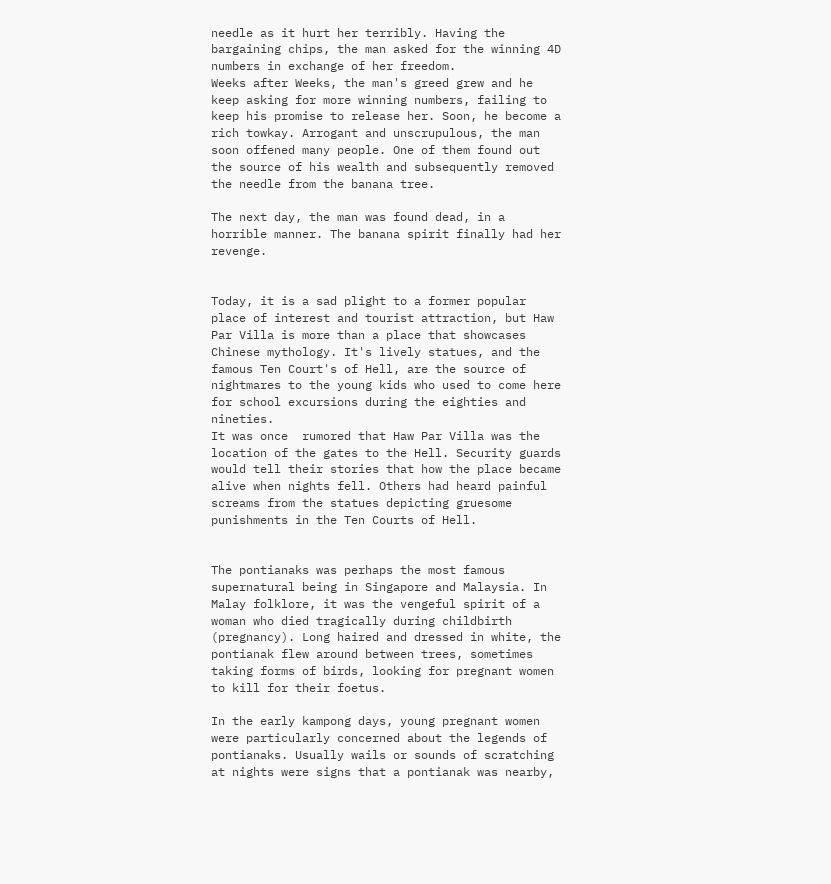needle as it hurt her terribly. Having the bargaining chips, the man asked for the winning 4D numbers in exchange of her freedom.
Weeks after Weeks, the man's greed grew and he keep asking for more winning numbers, failing to keep his promise to release her. Soon, he become a rich towkay. Arrogant and unscrupulous, the man soon offened many people. One of them found out the source of his wealth and subsequently removed the needle from the banana tree.

The next day, the man was found dead, in a horrible manner. The banana spirit finally had her revenge.


Today, it is a sad plight to a former popular place of interest and tourist attraction, but Haw Par Villa is more than a place that showcases Chinese mythology. It's lively statues, and the famous Ten Court's of Hell, are the source of nightmares to the young kids who used to come here for school excursions during the eighties and nineties.
It was once  rumored that Haw Par Villa was the location of the gates to the Hell. Security guards would tell their stories that how the place became alive when nights fell. Others had heard painful screams from the statues depicting gruesome punishments in the Ten Courts of Hell.


The pontianaks was perhaps the most famous supernatural being in Singapore and Malaysia. In Malay folklore, it was the vengeful spirit of a woman who died tragically during childbirth (pregnancy). Long haired and dressed in white, the pontianak flew around between trees, sometimes taking forms of birds, looking for pregnant women to kill for their foetus.

In the early kampong days, young pregnant women were particularly concerned about the legends of pontianaks. Usually wails or sounds of scratching at nights were signs that a pontianak was nearby,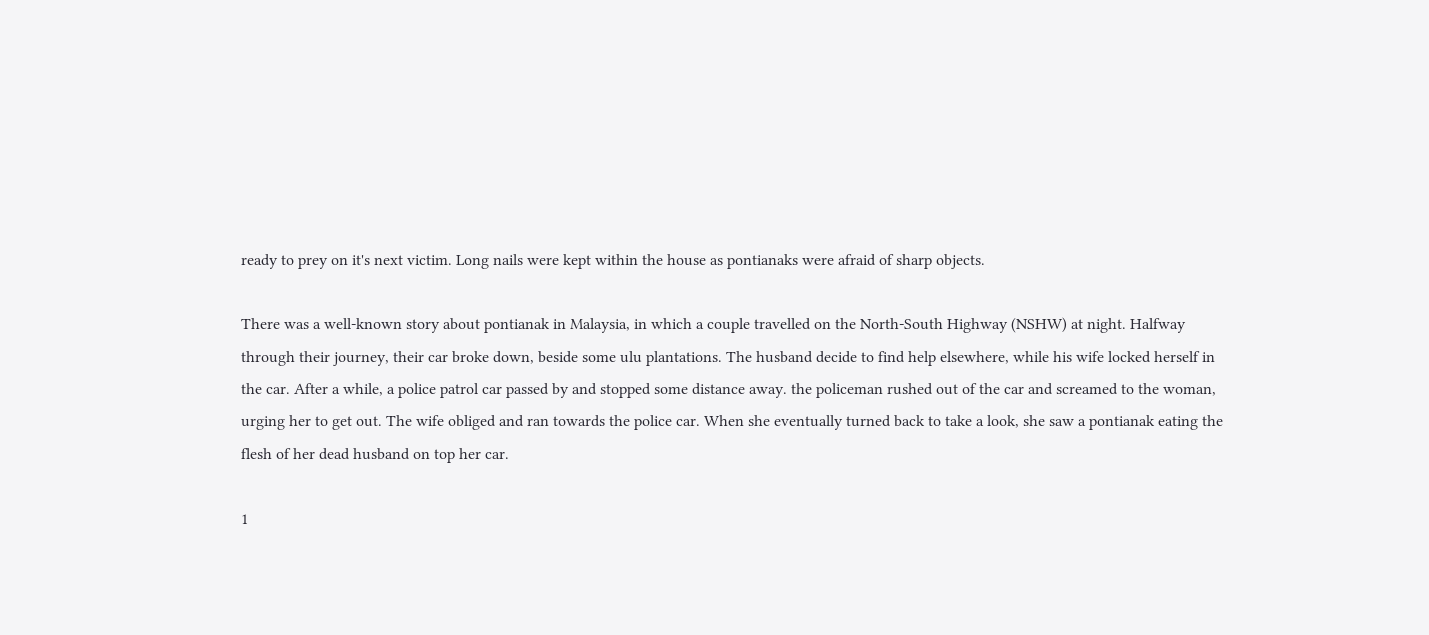ready to prey on it's next victim. Long nails were kept within the house as pontianaks were afraid of sharp objects.

There was a well-known story about pontianak in Malaysia, in which a couple travelled on the North-South Highway (NSHW) at night. Halfway through their journey, their car broke down, beside some ulu plantations. The husband decide to find help elsewhere, while his wife locked herself in the car. After a while, a police patrol car passed by and stopped some distance away. the policeman rushed out of the car and screamed to the woman, urging her to get out. The wife obliged and ran towards the police car. When she eventually turned back to take a look, she saw a pontianak eating the flesh of her dead husband on top her car.

1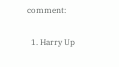comment:

  1. Harry Up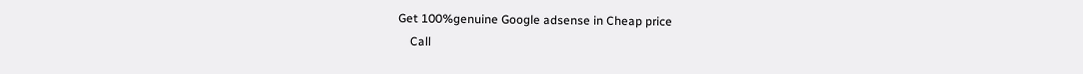Get 100%genuine Google adsense in Cheap price
    Call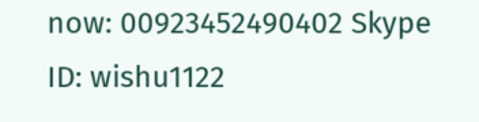now: 00923452490402 Skype ID: wishu1122